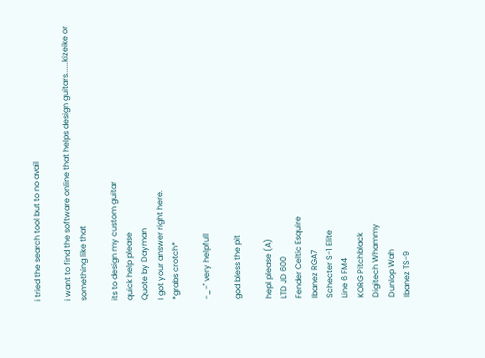i tried the search tool but to no avail

i want to find the software online that helps design guitars......kizeike or something like that

its to design my custom guitar
quick help please
Quote by Dayman
I got your answer right here.
*grabs crotch*

-_-'' very helpfull

god bless the pit

hepl please (A)
LTD JD 600
Fender Celtic Esquire
Ibanez RGA7
Schecter S-1 Elite
Line 6 FM4
KORG Pitchblack
Digitech Whammy
Dunlop Wah
Ibanez TS-9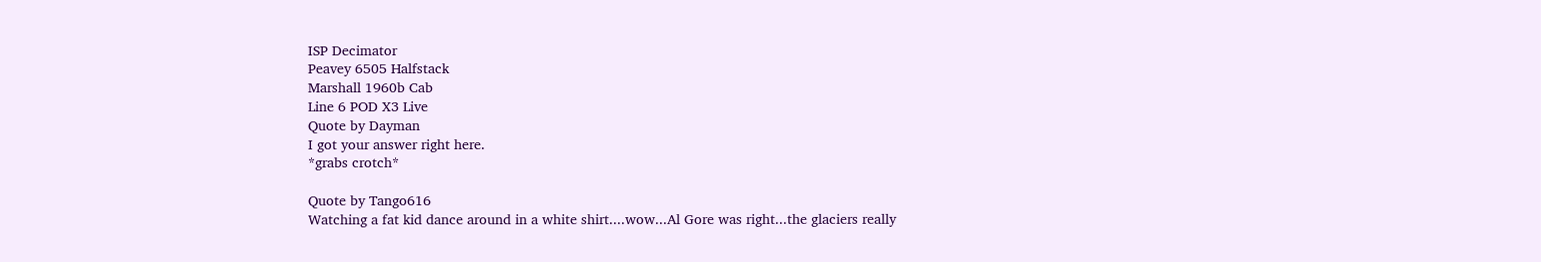ISP Decimator
Peavey 6505 Halfstack
Marshall 1960b Cab
Line 6 POD X3 Live
Quote by Dayman
I got your answer right here.
*grabs crotch*

Quote by Tango616
Watching a fat kid dance around in a white shirt....wow...Al Gore was right...the glaciers really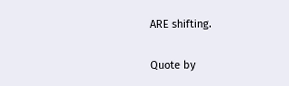ARE shifting.

Quote by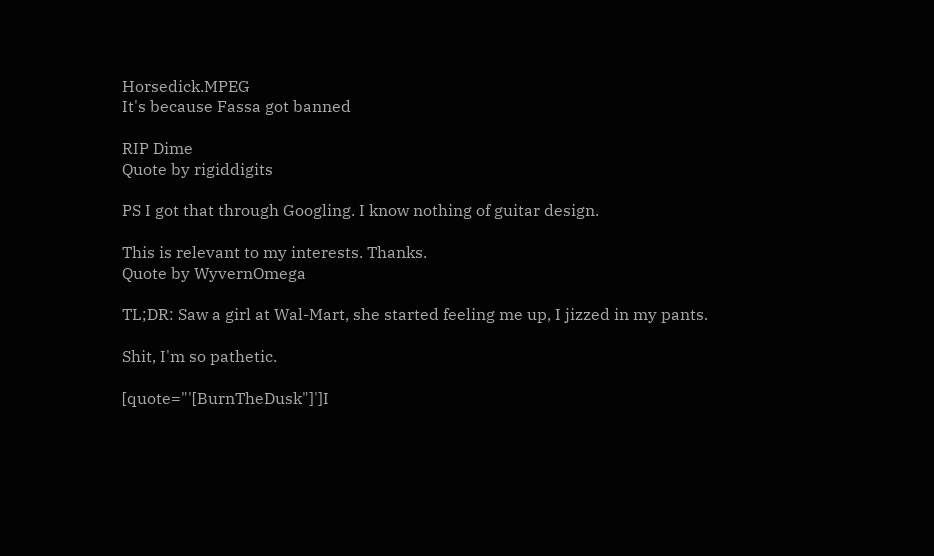Horsedick.MPEG
It's because Fassa got banned

RIP Dime
Quote by rigiddigits

PS I got that through Googling. I know nothing of guitar design.

This is relevant to my interests. Thanks.
Quote by WyvernOmega

TL;DR: Saw a girl at Wal-Mart, she started feeling me up, I jizzed in my pants.

Shit, I'm so pathetic.

[quote="'[BurnTheDusk"]']I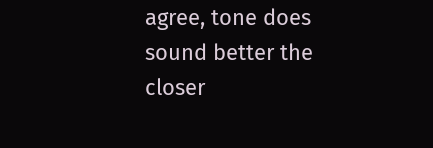agree, tone does sound better the closer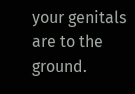your genitals are to the ground.